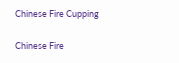Chinese Fire Cupping

Chinese Fire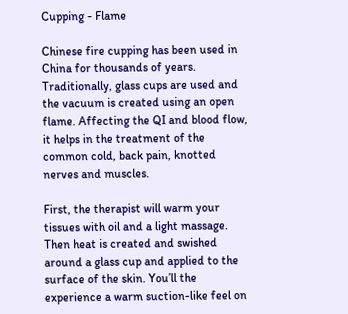Cupping - Flame

Chinese fire cupping has been used in China for thousands of years. Traditionally, glass cups are used and the vacuum is created using an open flame. Affecting the QI and blood flow, it helps in the treatment of the common cold, back pain, knotted nerves and muscles.

First, the therapist will warm your tissues with oil and a light massage. Then heat is created and swished around a glass cup and applied to the surface of the skin. You’ll the experience a warm suction-like feel on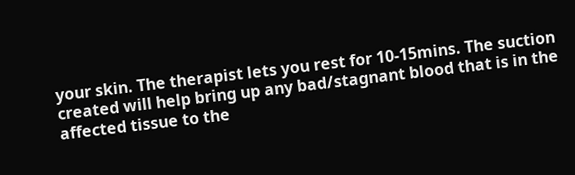your skin. The therapist lets you rest for 10-15mins. The suction created will help bring up any bad/stagnant blood that is in the affected tissue to the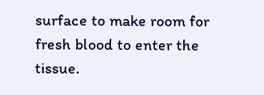surface to make room for fresh blood to enter the tissue.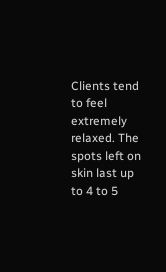Clients tend to feel extremely relaxed. The spots left on skin last up to 4 to 5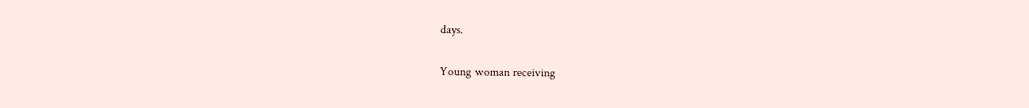days.

Young woman receiving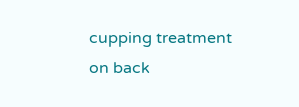cupping treatment on back